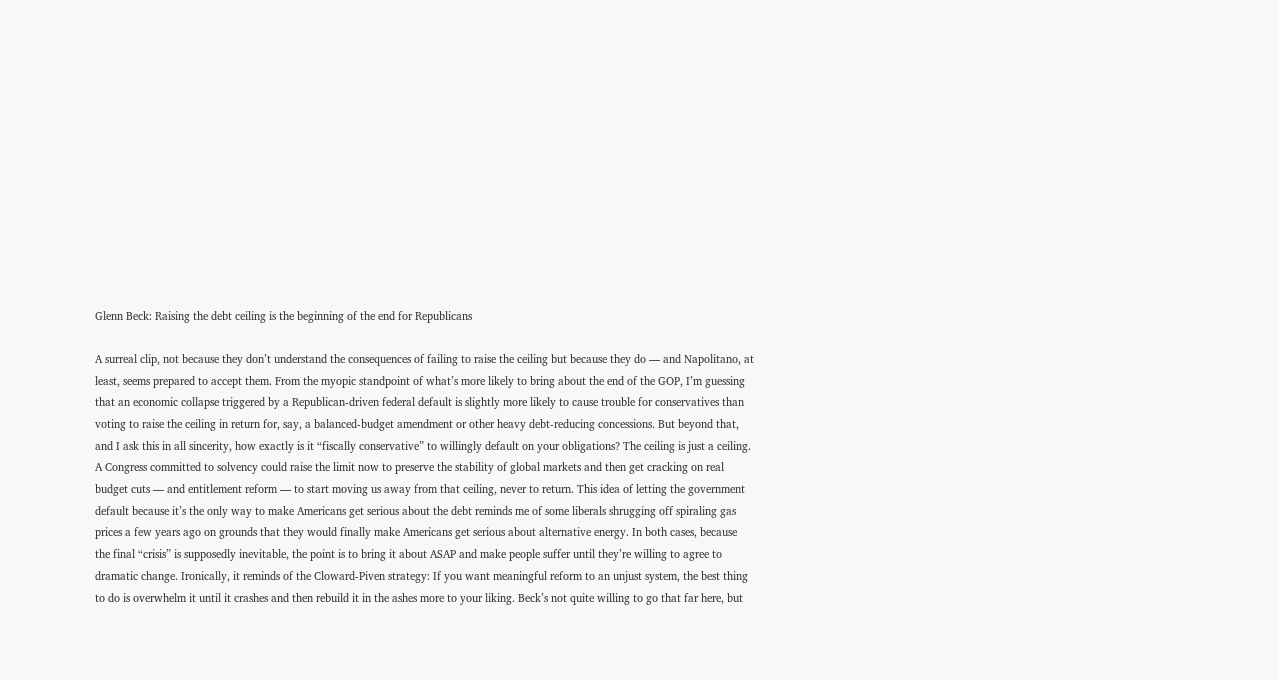Glenn Beck: Raising the debt ceiling is the beginning of the end for Republicans

A surreal clip, not because they don’t understand the consequences of failing to raise the ceiling but because they do — and Napolitano, at least, seems prepared to accept them. From the myopic standpoint of what’s more likely to bring about the end of the GOP, I’m guessing that an economic collapse triggered by a Republican-driven federal default is slightly more likely to cause trouble for conservatives than voting to raise the ceiling in return for, say, a balanced-budget amendment or other heavy debt-reducing concessions. But beyond that, and I ask this in all sincerity, how exactly is it “fiscally conservative” to willingly default on your obligations? The ceiling is just a ceiling. A Congress committed to solvency could raise the limit now to preserve the stability of global markets and then get cracking on real budget cuts — and entitlement reform — to start moving us away from that ceiling, never to return. This idea of letting the government default because it’s the only way to make Americans get serious about the debt reminds me of some liberals shrugging off spiraling gas prices a few years ago on grounds that they would finally make Americans get serious about alternative energy. In both cases, because the final “crisis” is supposedly inevitable, the point is to bring it about ASAP and make people suffer until they’re willing to agree to dramatic change. Ironically, it reminds of the Cloward-Piven strategy: If you want meaningful reform to an unjust system, the best thing to do is overwhelm it until it crashes and then rebuild it in the ashes more to your liking. Beck’s not quite willing to go that far here, but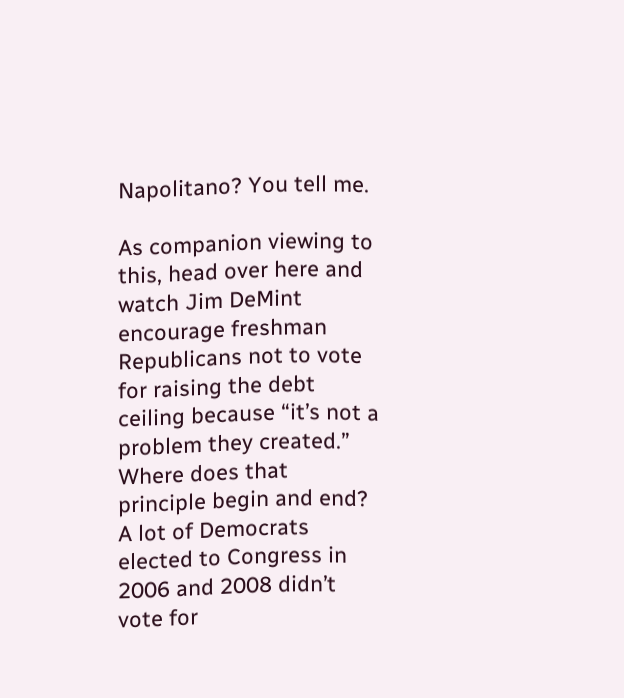Napolitano? You tell me.

As companion viewing to this, head over here and watch Jim DeMint encourage freshman Republicans not to vote for raising the debt ceiling because “it’s not a problem they created.” Where does that principle begin and end? A lot of Democrats elected to Congress in 2006 and 2008 didn’t vote for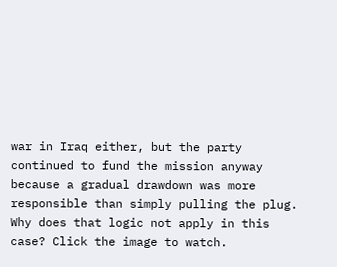war in Iraq either, but the party continued to fund the mission anyway because a gradual drawdown was more responsible than simply pulling the plug. Why does that logic not apply in this case? Click the image to watch.